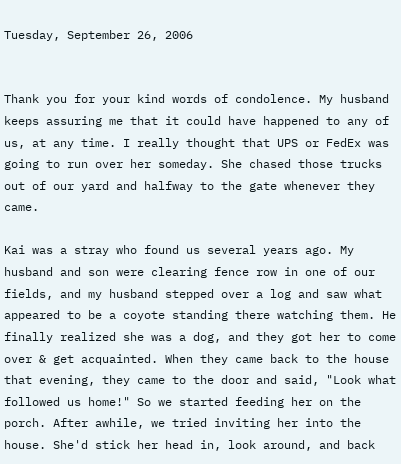Tuesday, September 26, 2006


Thank you for your kind words of condolence. My husband keeps assuring me that it could have happened to any of us, at any time. I really thought that UPS or FedEx was going to run over her someday. She chased those trucks out of our yard and halfway to the gate whenever they came.

Kai was a stray who found us several years ago. My husband and son were clearing fence row in one of our fields, and my husband stepped over a log and saw what appeared to be a coyote standing there watching them. He finally realized she was a dog, and they got her to come over & get acquainted. When they came back to the house that evening, they came to the door and said, "Look what followed us home!" So we started feeding her on the porch. After awhile, we tried inviting her into the house. She'd stick her head in, look around, and back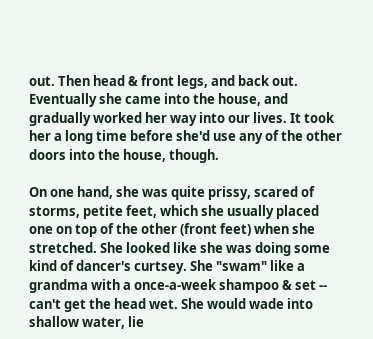out. Then head & front legs, and back out. Eventually she came into the house, and gradually worked her way into our lives. It took her a long time before she'd use any of the other doors into the house, though.

On one hand, she was quite prissy, scared of storms, petite feet, which she usually placed one on top of the other (front feet) when she stretched. She looked like she was doing some kind of dancer's curtsey. She "swam" like a grandma with a once-a-week shampoo & set -- can't get the head wet. She would wade into shallow water, lie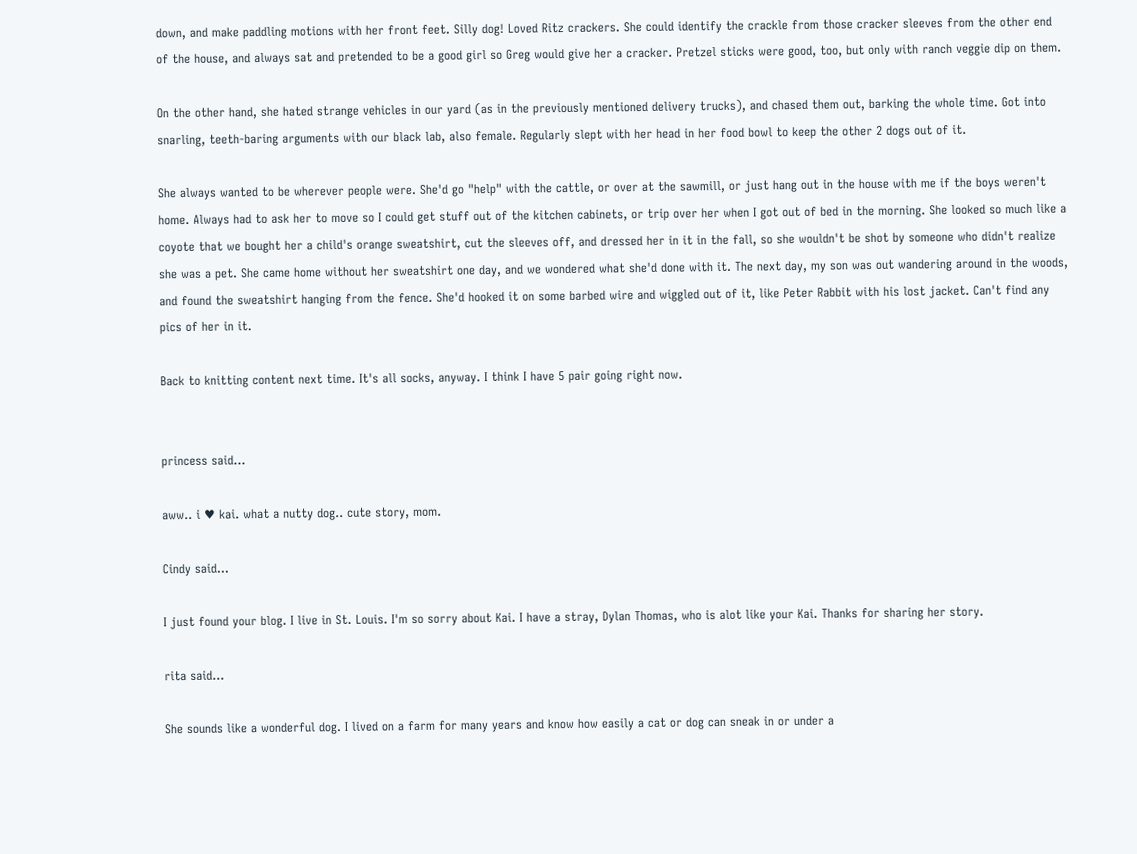down, and make paddling motions with her front feet. Silly dog! Loved Ritz crackers. She could identify the crackle from those cracker sleeves from the other end of the house, and always sat and pretended to be a good girl so Greg would give her a cracker. Pretzel sticks were good, too, but only with ranch veggie dip on them.

On the other hand, she hated strange vehicles in our yard (as in the previously mentioned delivery trucks), and chased them out, barking the whole time. Got into snarling, teeth-baring arguments with our black lab, also female. Regularly slept with her head in her food bowl to keep the other 2 dogs out of it.

She always wanted to be wherever people were. She'd go "help" with the cattle, or over at the sawmill, or just hang out in the house with me if the boys weren't home. Always had to ask her to move so I could get stuff out of the kitchen cabinets, or trip over her when I got out of bed in the morning. She looked so much like a coyote that we bought her a child's orange sweatshirt, cut the sleeves off, and dressed her in it in the fall, so she wouldn't be shot by someone who didn't realize she was a pet. She came home without her sweatshirt one day, and we wondered what she'd done with it. The next day, my son was out wandering around in the woods, and found the sweatshirt hanging from the fence. She'd hooked it on some barbed wire and wiggled out of it, like Peter Rabbit with his lost jacket. Can't find any pics of her in it.

Back to knitting content next time. It's all socks, anyway. I think I have 5 pair going right now.


princess said...

aww.. i ♥ kai. what a nutty dog.. cute story, mom.

Cindy said...

I just found your blog. I live in St. Louis. I'm so sorry about Kai. I have a stray, Dylan Thomas, who is alot like your Kai. Thanks for sharing her story.

rita said...

She sounds like a wonderful dog. I lived on a farm for many years and know how easily a cat or dog can sneak in or under a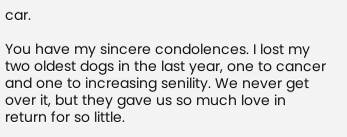car.

You have my sincere condolences. I lost my two oldest dogs in the last year, one to cancer and one to increasing senility. We never get over it, but they gave us so much love in return for so little.